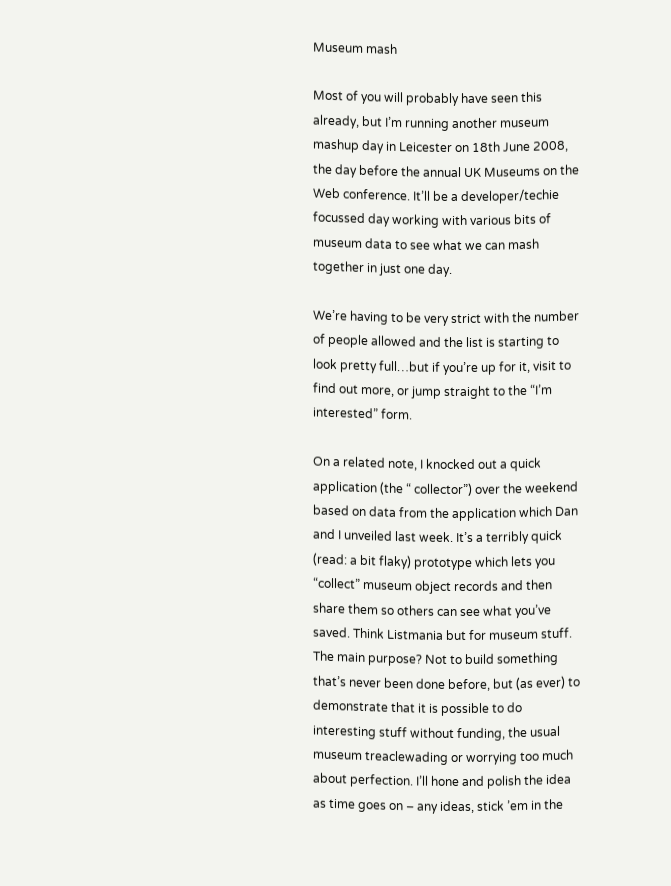Museum mash

Most of you will probably have seen this already, but I’m running another museum mashup day in Leicester on 18th June 2008, the day before the annual UK Museums on the Web conference. It’ll be a developer/techie focussed day working with various bits of museum data to see what we can mash together in just one day.

We’re having to be very strict with the number of people allowed and the list is starting to look pretty full…but if you’re up for it, visit to find out more, or jump straight to the “I’m interested” form.

On a related note, I knocked out a quick application (the “ collector”) over the weekend based on data from the application which Dan and I unveiled last week. It’s a terribly quick (read: a bit flaky) prototype which lets you “collect” museum object records and then share them so others can see what you’ve saved. Think Listmania but for museum stuff. The main purpose? Not to build something that’s never been done before, but (as ever) to demonstrate that it is possible to do interesting stuff without funding, the usual museum treaclewading or worrying too much about perfection. I’ll hone and polish the idea as time goes on – any ideas, stick ’em in the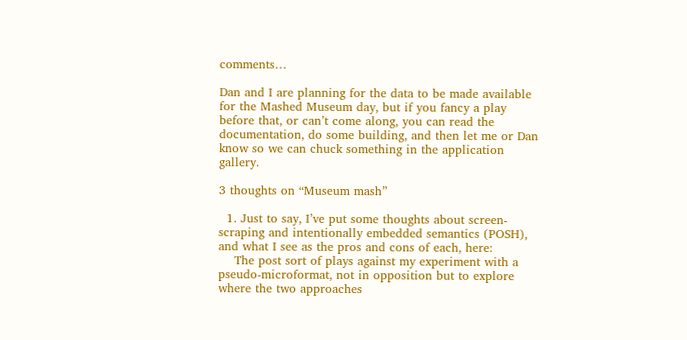comments…

Dan and I are planning for the data to be made available for the Mashed Museum day, but if you fancy a play before that, or can’t come along, you can read the documentation, do some building, and then let me or Dan know so we can chuck something in the application gallery.

3 thoughts on “Museum mash”

  1. Just to say, I’ve put some thoughts about screen-scraping and intentionally embedded semantics (POSH), and what I see as the pros and cons of each, here:
    The post sort of plays against my experiment with a pseudo-microformat, not in opposition but to explore where the two approaches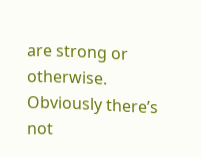are strong or otherwise. Obviously there’s not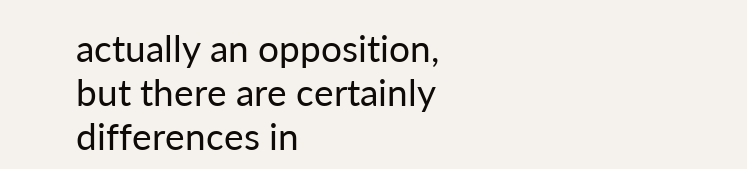actually an opposition, but there are certainly differences in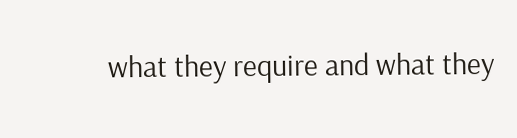what they require and what they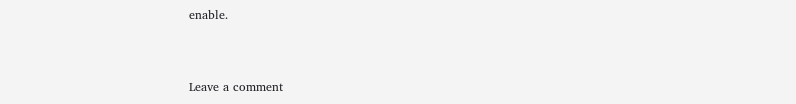enable.


Leave a comment